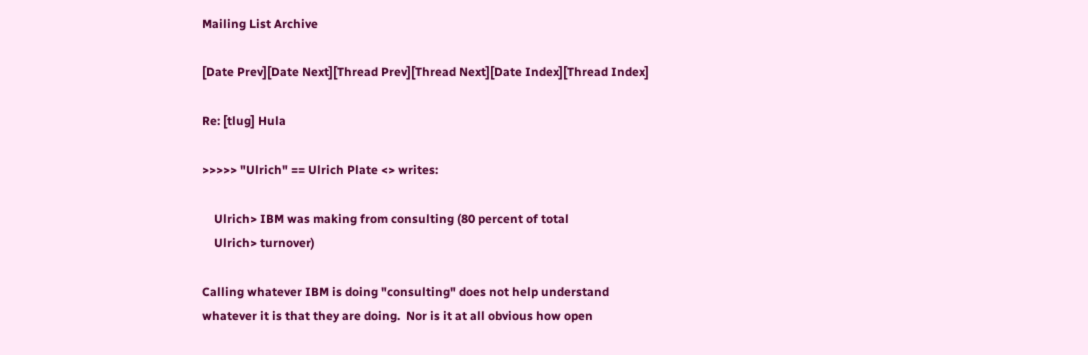Mailing List Archive

[Date Prev][Date Next][Thread Prev][Thread Next][Date Index][Thread Index]

Re: [tlug] Hula

>>>>> "Ulrich" == Ulrich Plate <> writes:

    Ulrich> IBM was making from consulting (80 percent of total
    Ulrich> turnover)

Calling whatever IBM is doing "consulting" does not help understand
whatever it is that they are doing.  Nor is it at all obvious how open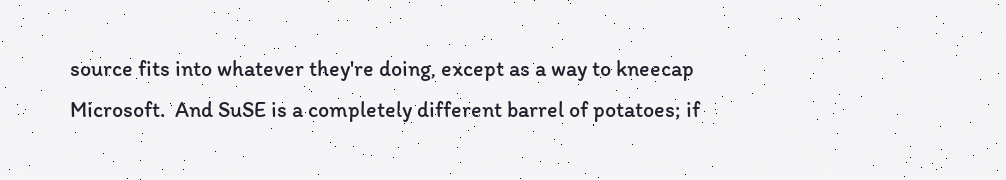source fits into whatever they're doing, except as a way to kneecap
Microsoft.  And SuSE is a completely different barrel of potatoes; if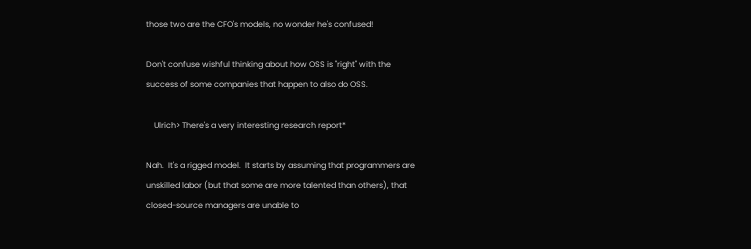those two are the CFO's models, no wonder he's confused!

Don't confuse wishful thinking about how OSS is "right" with the
success of some companies that happen to also do OSS.

    Ulrich> There's a very interesting research report*

Nah.  It's a rigged model.  It starts by assuming that programmers are
unskilled labor (but that some are more talented than others), that
closed-source managers are unable to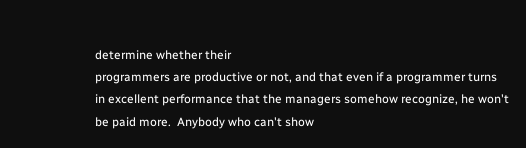determine whether their
programmers are productive or not, and that even if a programmer turns
in excellent performance that the managers somehow recognize, he won't
be paid more.  Anybody who can't show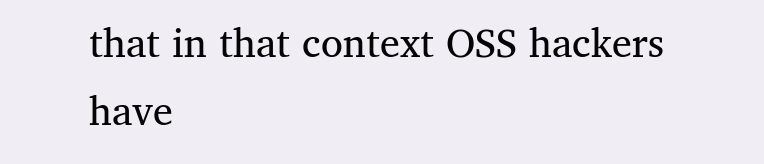that in that context OSS hackers
have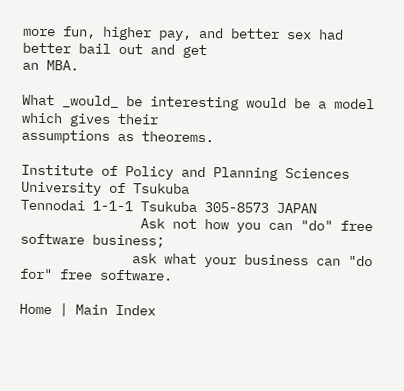more fun, higher pay, and better sex had better bail out and get
an MBA.

What _would_ be interesting would be a model which gives their
assumptions as theorems.

Institute of Policy and Planning Sciences
University of Tsukuba                    Tennodai 1-1-1 Tsukuba 305-8573 JAPAN
               Ask not how you can "do" free software business;
              ask what your business can "do for" free software.

Home | Main Index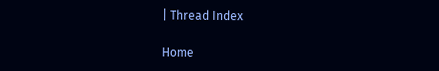| Thread Index

Home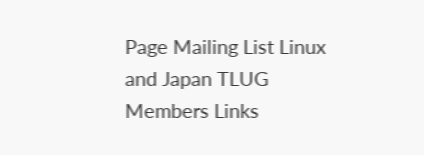Page Mailing List Linux and Japan TLUG Members Links